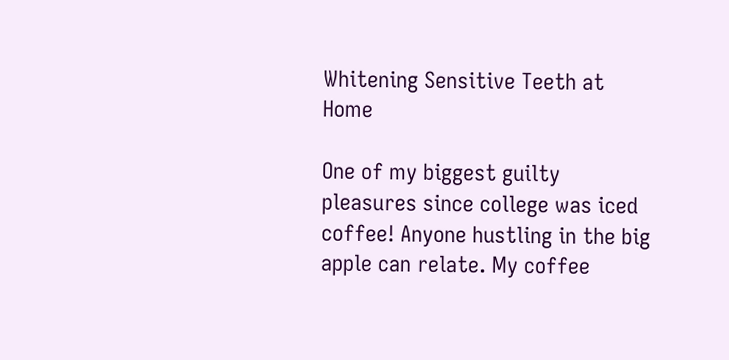Whitening Sensitive Teeth at Home

One of my biggest guilty pleasures since college was iced coffee! Anyone hustling in the big apple can relate. My coffee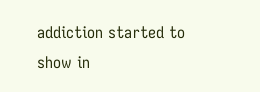addiction started to show in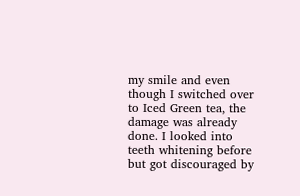my smile and even though I switched over to Iced Green tea, the damage was already done. I looked into teeth whitening before but got discouraged by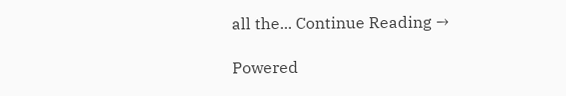all the... Continue Reading →

Powered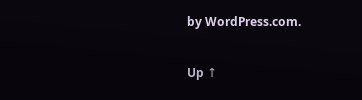by WordPress.com.

Up ↑